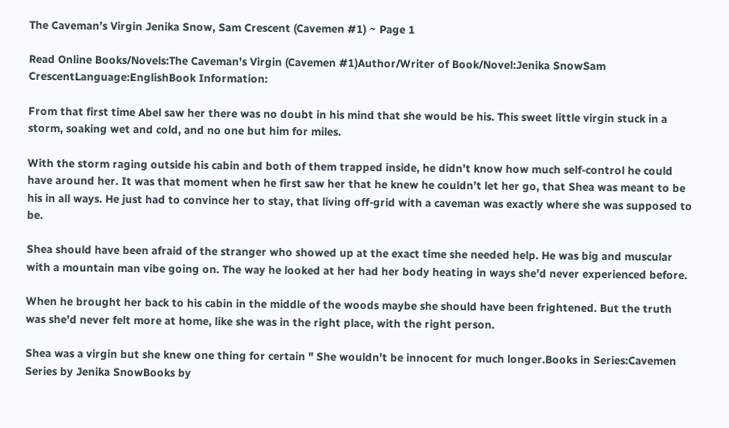The Caveman’s Virgin Jenika Snow, Sam Crescent (Cavemen #1) ~ Page 1

Read Online Books/Novels:The Caveman’s Virgin (Cavemen #1)Author/Writer of Book/Novel:Jenika SnowSam CrescentLanguage:EnglishBook Information:

From that first time Abel saw her there was no doubt in his mind that she would be his. This sweet little virgin stuck in a storm, soaking wet and cold, and no one but him for miles.

With the storm raging outside his cabin and both of them trapped inside, he didn’t know how much self-control he could have around her. It was that moment when he first saw her that he knew he couldn’t let her go, that Shea was meant to be his in all ways. He just had to convince her to stay, that living off-grid with a caveman was exactly where she was supposed to be.

Shea should have been afraid of the stranger who showed up at the exact time she needed help. He was big and muscular with a mountain man vibe going on. The way he looked at her had her body heating in ways she’d never experienced before.

When he brought her back to his cabin in the middle of the woods maybe she should have been frightened. But the truth was she’d never felt more at home, like she was in the right place, with the right person.

Shea was a virgin but she knew one thing for certain " She wouldn’t be innocent for much longer.Books in Series:Cavemen Series by Jenika SnowBooks by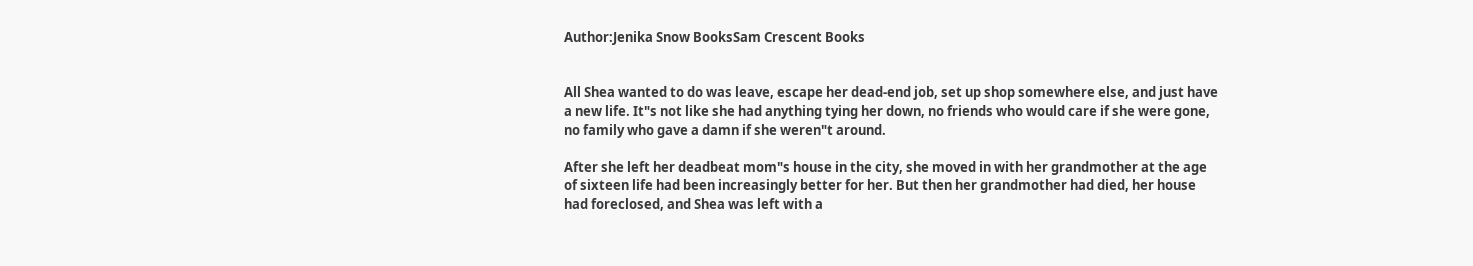Author:Jenika Snow BooksSam Crescent Books


All Shea wanted to do was leave, escape her dead-end job, set up shop somewhere else, and just have a new life. It"s not like she had anything tying her down, no friends who would care if she were gone, no family who gave a damn if she weren"t around.

After she left her deadbeat mom"s house in the city, she moved in with her grandmother at the age of sixteen life had been increasingly better for her. But then her grandmother had died, her house had foreclosed, and Shea was left with a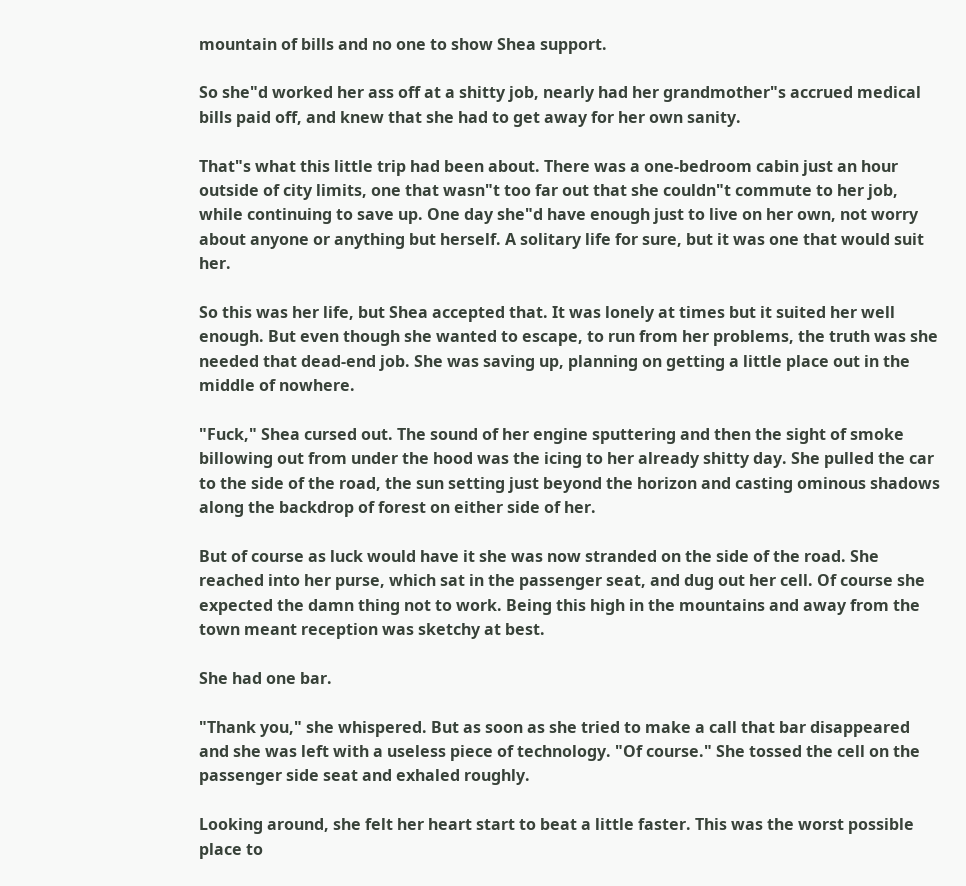mountain of bills and no one to show Shea support.

So she"d worked her ass off at a shitty job, nearly had her grandmother"s accrued medical bills paid off, and knew that she had to get away for her own sanity.

That"s what this little trip had been about. There was a one-bedroom cabin just an hour outside of city limits, one that wasn"t too far out that she couldn"t commute to her job, while continuing to save up. One day she"d have enough just to live on her own, not worry about anyone or anything but herself. A solitary life for sure, but it was one that would suit her.

So this was her life, but Shea accepted that. It was lonely at times but it suited her well enough. But even though she wanted to escape, to run from her problems, the truth was she needed that dead-end job. She was saving up, planning on getting a little place out in the middle of nowhere.

"Fuck," Shea cursed out. The sound of her engine sputtering and then the sight of smoke billowing out from under the hood was the icing to her already shitty day. She pulled the car to the side of the road, the sun setting just beyond the horizon and casting ominous shadows along the backdrop of forest on either side of her.

But of course as luck would have it she was now stranded on the side of the road. She reached into her purse, which sat in the passenger seat, and dug out her cell. Of course she expected the damn thing not to work. Being this high in the mountains and away from the town meant reception was sketchy at best.

She had one bar.

"Thank you," she whispered. But as soon as she tried to make a call that bar disappeared and she was left with a useless piece of technology. "Of course." She tossed the cell on the passenger side seat and exhaled roughly.

Looking around, she felt her heart start to beat a little faster. This was the worst possible place to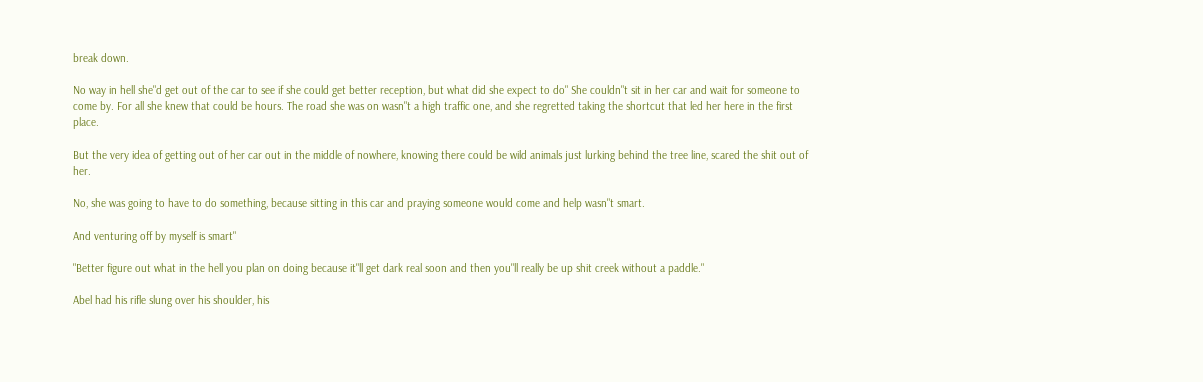break down.

No way in hell she"d get out of the car to see if she could get better reception, but what did she expect to do" She couldn"t sit in her car and wait for someone to come by. For all she knew that could be hours. The road she was on wasn"t a high traffic one, and she regretted taking the shortcut that led her here in the first place.

But the very idea of getting out of her car out in the middle of nowhere, knowing there could be wild animals just lurking behind the tree line, scared the shit out of her.

No, she was going to have to do something, because sitting in this car and praying someone would come and help wasn"t smart.

And venturing off by myself is smart"

"Better figure out what in the hell you plan on doing because it"ll get dark real soon and then you"ll really be up shit creek without a paddle."

Abel had his rifle slung over his shoulder, his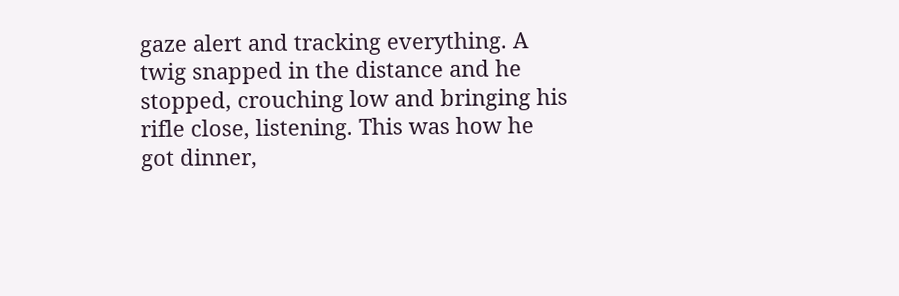gaze alert and tracking everything. A twig snapped in the distance and he stopped, crouching low and bringing his rifle close, listening. This was how he got dinner,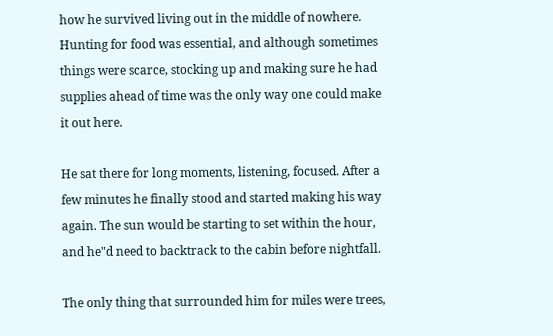how he survived living out in the middle of nowhere. Hunting for food was essential, and although sometimes things were scarce, stocking up and making sure he had supplies ahead of time was the only way one could make it out here.

He sat there for long moments, listening, focused. After a few minutes he finally stood and started making his way again. The sun would be starting to set within the hour, and he"d need to backtrack to the cabin before nightfall.

The only thing that surrounded him for miles were trees,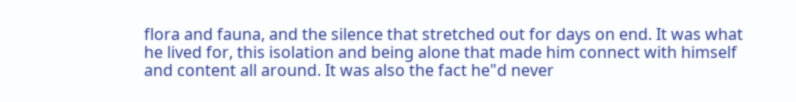flora and fauna, and the silence that stretched out for days on end. It was what he lived for, this isolation and being alone that made him connect with himself and content all around. It was also the fact he"d never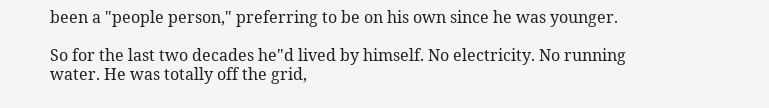been a "people person," preferring to be on his own since he was younger.

So for the last two decades he"d lived by himself. No electricity. No running water. He was totally off the grid,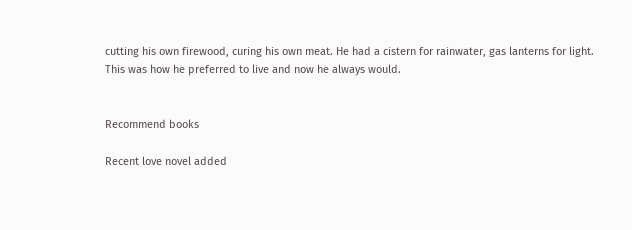cutting his own firewood, curing his own meat. He had a cistern for rainwater, gas lanterns for light. This was how he preferred to live and now he always would.


Recommend books

Recent love novel added